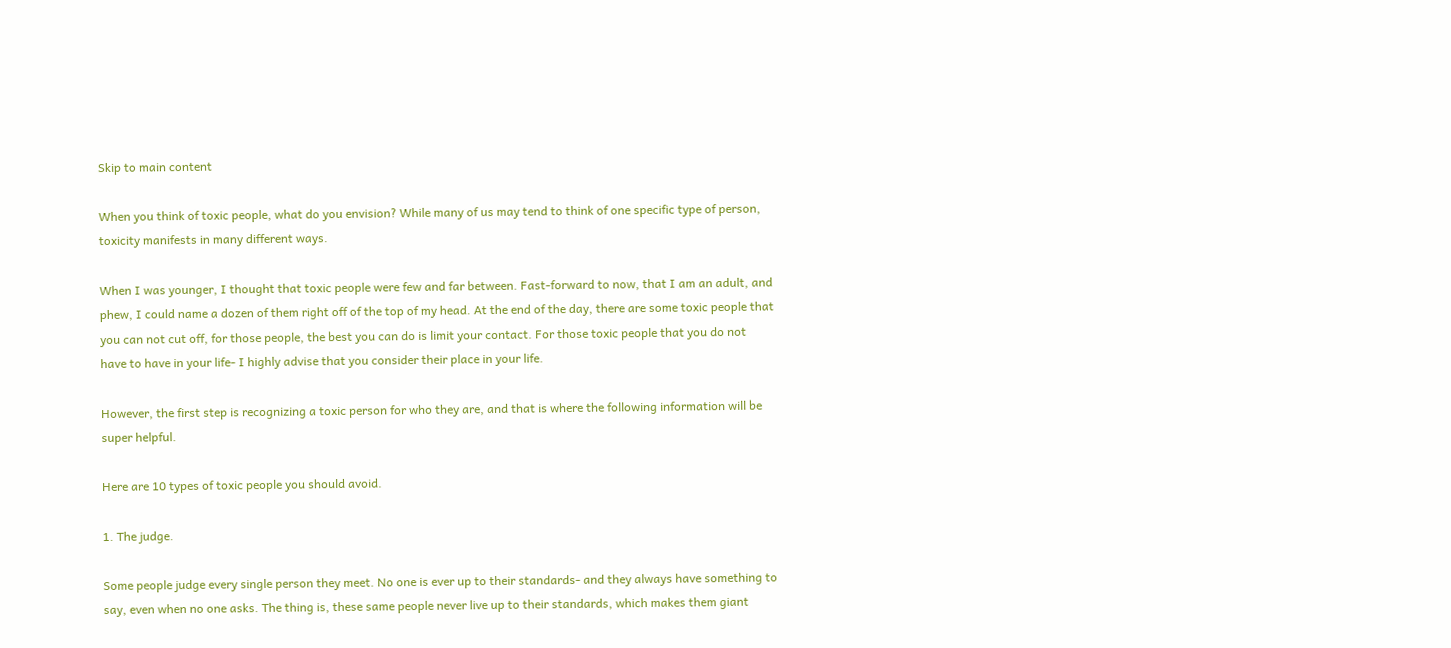Skip to main content

When you think of toxic people, what do you envision? While many of us may tend to think of one specific type of person, toxicity manifests in many different ways.

When I was younger, I thought that toxic people were few and far between. Fast-forward to now, that I am an adult, and phew, I could name a dozen of them right off of the top of my head. At the end of the day, there are some toxic people that you can not cut off, for those people, the best you can do is limit your contact. For those toxic people that you do not have to have in your life- I highly advise that you consider their place in your life.

However, the first step is recognizing a toxic person for who they are, and that is where the following information will be super helpful.

Here are 10 types of toxic people you should avoid.

1. The judge.

Some people judge every single person they meet. No one is ever up to their standards- and they always have something to say, even when no one asks. The thing is, these same people never live up to their standards, which makes them giant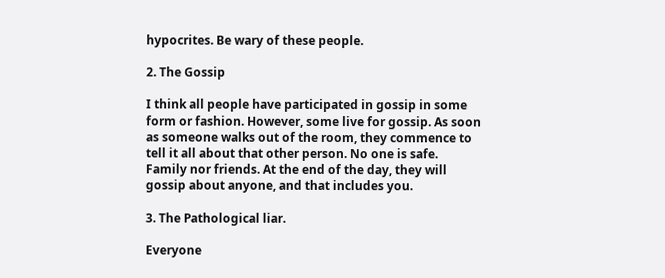hypocrites. Be wary of these people.

2. The Gossip

I think all people have participated in gossip in some form or fashion. However, some live for gossip. As soon as someone walks out of the room, they commence to tell it all about that other person. No one is safe. Family nor friends. At the end of the day, they will gossip about anyone, and that includes you.

3. The Pathological liar.

Everyone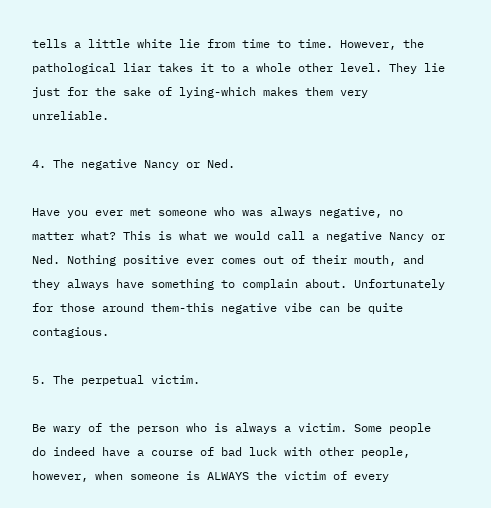tells a little white lie from time to time. However, the pathological liar takes it to a whole other level. They lie just for the sake of lying-which makes them very unreliable.

4. The negative Nancy or Ned.

Have you ever met someone who was always negative, no matter what? This is what we would call a negative Nancy or Ned. Nothing positive ever comes out of their mouth, and they always have something to complain about. Unfortunately for those around them-this negative vibe can be quite contagious.

5. The perpetual victim.

Be wary of the person who is always a victim. Some people do indeed have a course of bad luck with other people, however, when someone is ALWAYS the victim of every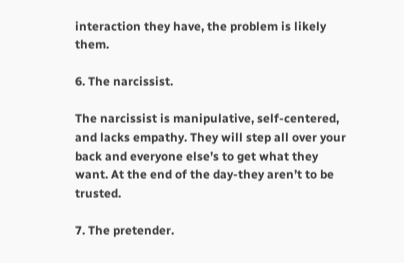interaction they have, the problem is likely them.

6. The narcissist.

The narcissist is manipulative, self-centered, and lacks empathy. They will step all over your back and everyone else’s to get what they want. At the end of the day-they aren’t to be trusted.

7. The pretender.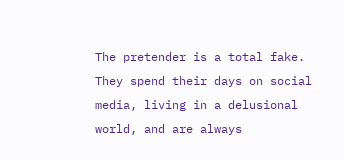The pretender is a total fake. They spend their days on social media, living in a delusional world, and are always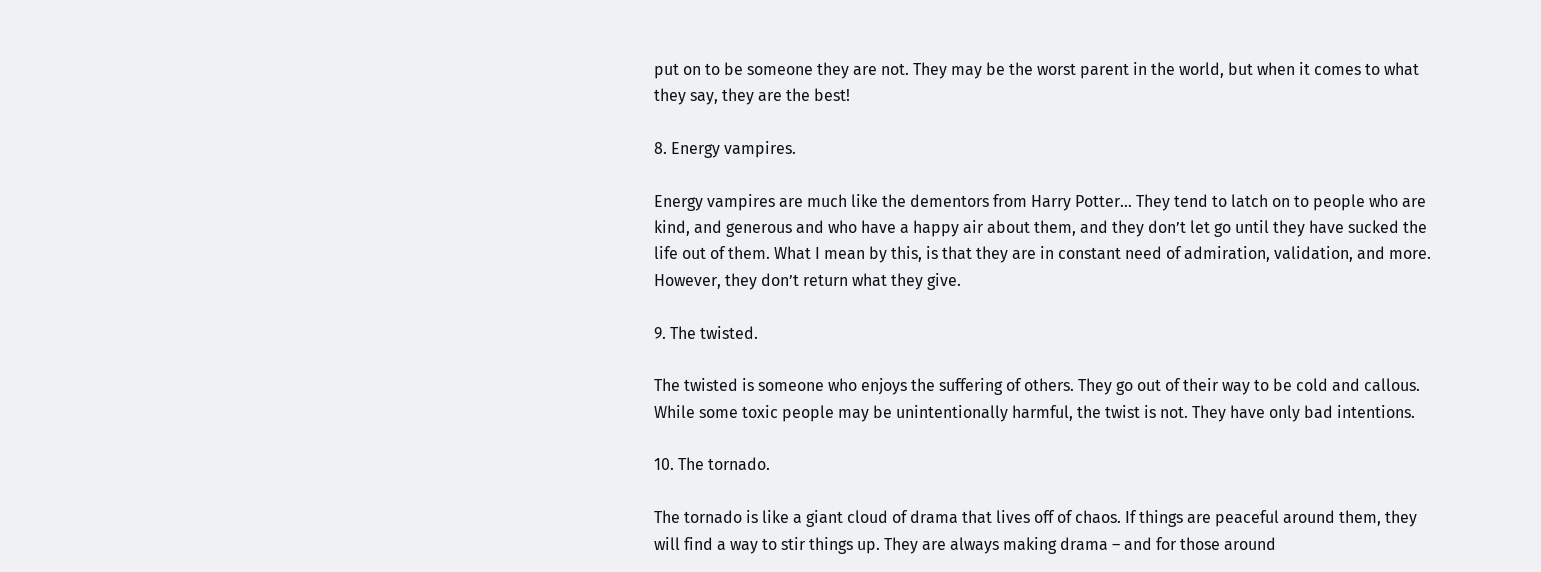put on to be someone they are not. They may be the worst parent in the world, but when it comes to what they say, they are the best!

8. Energy vampires.

Energy vampires are much like the dementors from Harry Potter… They tend to latch on to people who are kind, and generous and who have a happy air about them, and they don’t let go until they have sucked the life out of them. What I mean by this, is that they are in constant need of admiration, validation, and more. However, they don’t return what they give.

9. The twisted.

The twisted is someone who enjoys the suffering of others. They go out of their way to be cold and callous. While some toxic people may be unintentionally harmful, the twist is not. They have only bad intentions.

10. The tornado.

The tornado is like a giant cloud of drama that lives off of chaos. If things are peaceful around them, they will find a way to stir things up. They are always making drama – and for those around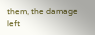them, the damage left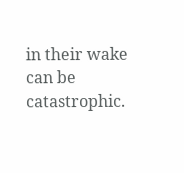in their wake can be catastrophic.